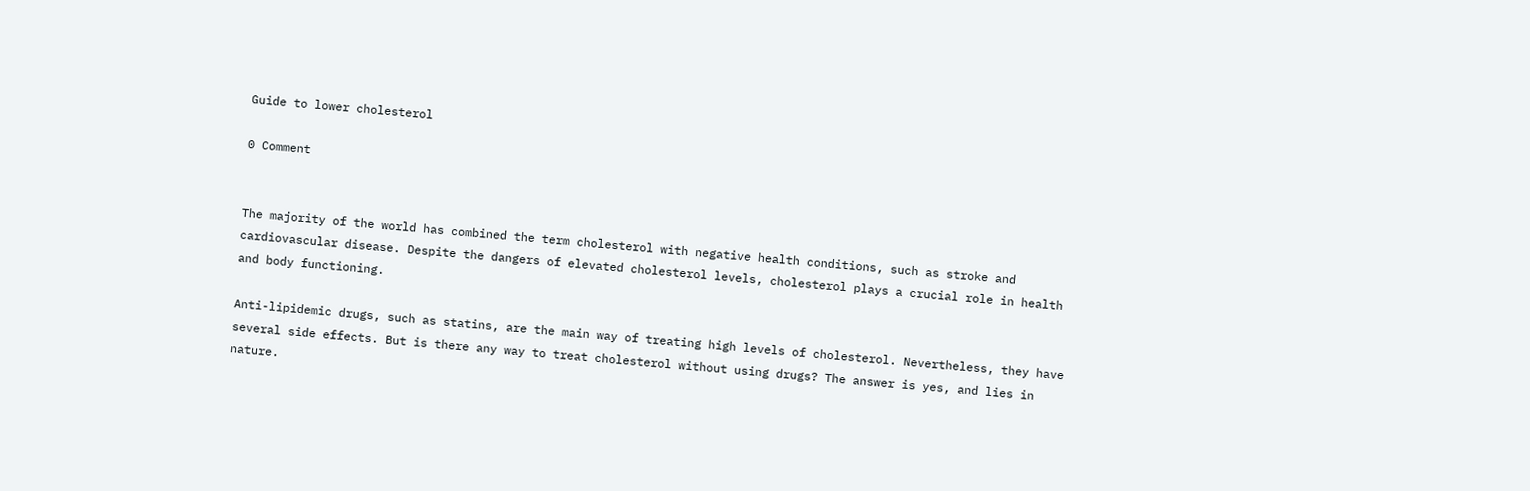Guide to lower cholesterol

0 Comment


The majority of the world has combined the term cholesterol with negative health conditions, such as stroke and cardiovascular disease. Despite the dangers of elevated cholesterol levels, cholesterol plays a crucial role in health and body functioning.

Anti-lipidemic drugs, such as statins, are the main way of treating high levels of cholesterol. Nevertheless, they have several side effects. But is there any way to treat cholesterol without using drugs? The answer is yes, and lies in nature.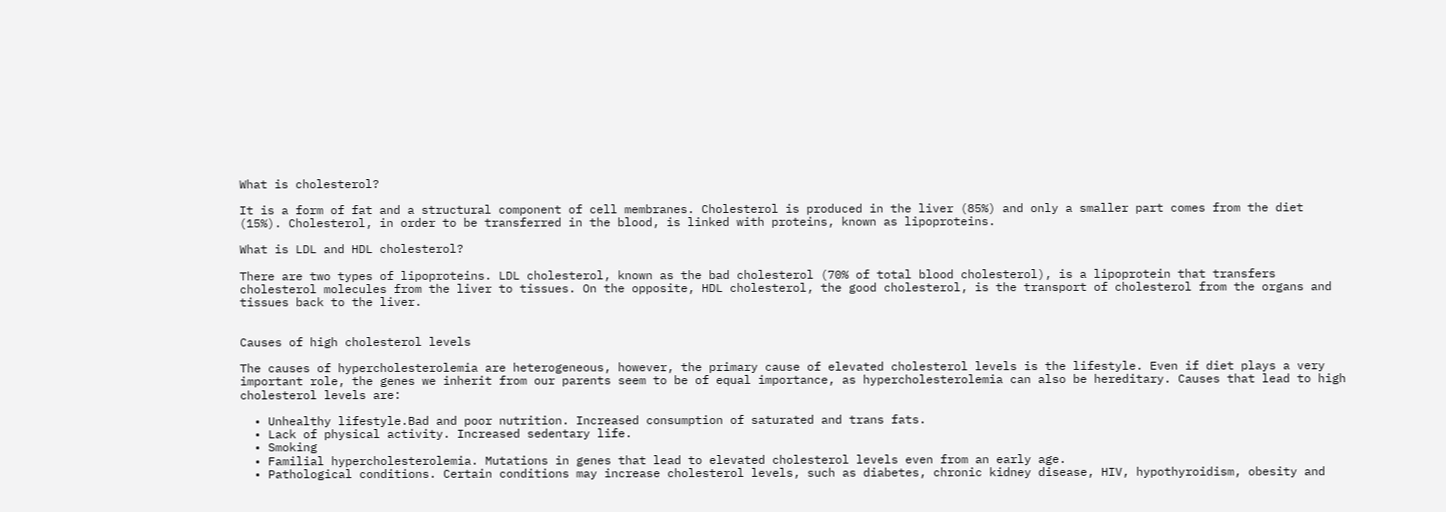What is cholesterol?

It is a form of fat and a structural component of cell membranes. Cholesterol is produced in the liver (85%) and only a smaller part comes from the diet (15%). Cholesterol, in order to be transferred in the blood, is linked with proteins, known as lipoproteins.

What is LDL and HDL cholesterol?

There are two types of lipoproteins. LDL cholesterol, known as the bad cholesterol (70% of total blood cholesterol), is a lipoprotein that transfers cholesterol molecules from the liver to tissues. On the opposite, HDL cholesterol, the good cholesterol, is the transport of cholesterol from the organs and tissues back to the liver.


Causes of high cholesterol levels

The causes of hypercholesterolemia are heterogeneous, however, the primary cause of elevated cholesterol levels is the lifestyle. Even if diet plays a very important role, the genes we inherit from our parents seem to be of equal importance, as hypercholesterolemia can also be hereditary. Causes that lead to high cholesterol levels are:

  • Unhealthy lifestyle.Bad and poor nutrition. Increased consumption of saturated and trans fats.
  • Lack of physical activity. Increased sedentary life.
  • Smoking
  • Familial hypercholesterolemia. Mutations in genes that lead to elevated cholesterol levels even from an early age.
  • Pathological conditions. Certain conditions may increase cholesterol levels, such as diabetes, chronic kidney disease, HIV, hypothyroidism, obesity and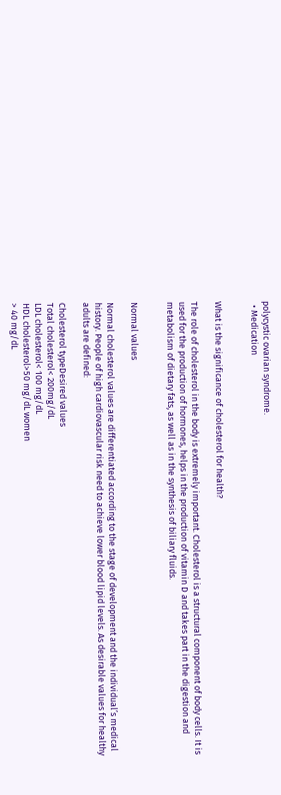polycystic ovarian syndrome.
  • Medication


What is the significance of cholesterol for health?

The role of cholesterol in the body is extremely important. Cholesterol is a structural component of body cells. It is used for the production of hormones, helps in the production of vitamin D and takes part in the digestion and metabolism of dietary fats, as well as in the synthesis of biliary fluids.


Normal values

Normal cholesterol values are differentiated according to the stage of development and the individual’s medical history. People of high cardiovascular risk need to achieve lower blood lipid levels. As desirable values for healthy adults are defined:

Cholesterol typeDesired values
Total cholesterol< 200mg/dL
LDL cholesterol< 100 mg/dL
HDL cholesterol>50 mg/dL women
> 40 mg/dL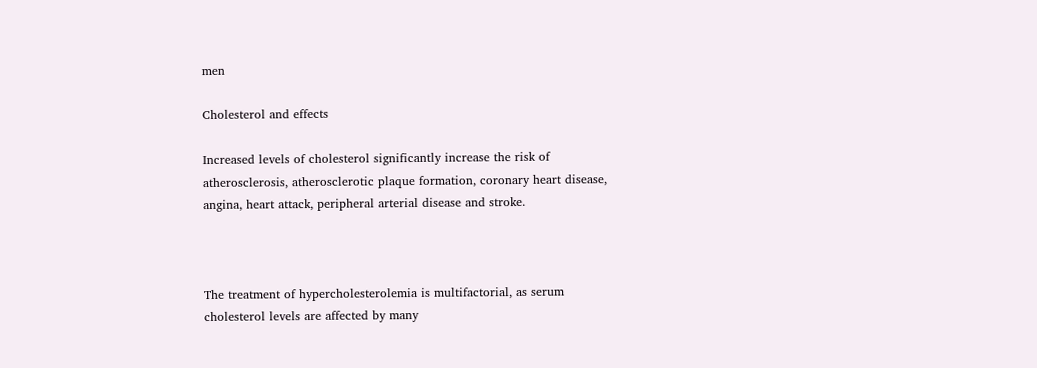men

Cholesterol and effects

Increased levels of cholesterol significantly increase the risk of atherosclerosis, atherosclerotic plaque formation, coronary heart disease, angina, heart attack, peripheral arterial disease and stroke.



The treatment of hypercholesterolemia is multifactorial, as serum cholesterol levels are affected by many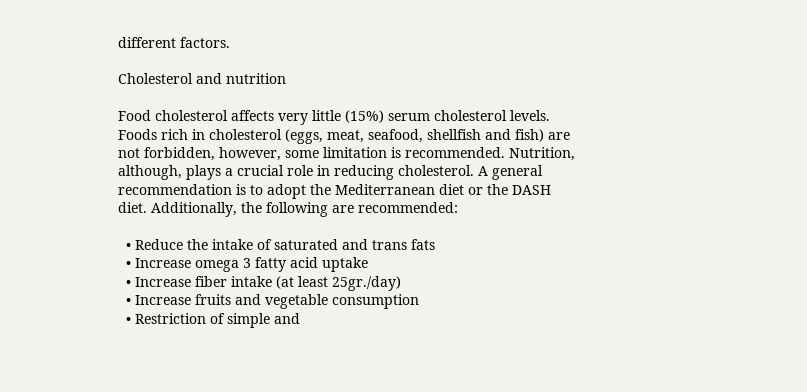different factors.

Cholesterol and nutrition

Food cholesterol affects very little (15%) serum cholesterol levels. Foods rich in cholesterol (eggs, meat, seafood, shellfish and fish) are not forbidden, however, some limitation is recommended. Nutrition, although, plays a crucial role in reducing cholesterol. A general recommendation is to adopt the Mediterranean diet or the DASH diet. Additionally, the following are recommended:

  • Reduce the intake of saturated and trans fats
  • Increase omega 3 fatty acid uptake
  • Increase fiber intake (at least 25gr./day)
  • Increase fruits and vegetable consumption
  • Restriction of simple and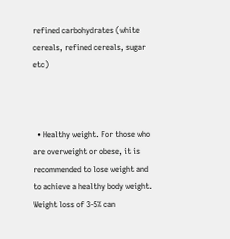refined carbohydrates (white cereals, refined cereals, sugar etc)



  • Healthy weight. For those who are overweight or obese, it is recommended to lose weight and to achieve a healthy body weight. Weight loss of 3-5% can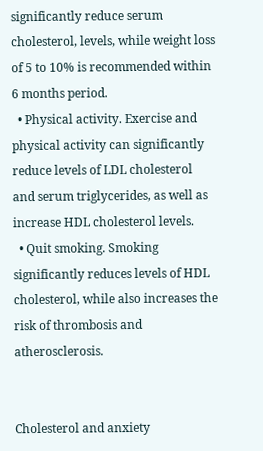significantly reduce serum cholesterol, levels, while weight loss of 5 to 10% is recommended within 6 months period.
  • Physical activity. Exercise and physical activity can significantly reduce levels of LDL cholesterol and serum triglycerides, as well as increase HDL cholesterol levels.
  • Quit smoking. Smoking significantly reduces levels of HDL cholesterol, while also increases the risk of thrombosis and atherosclerosis.


Cholesterol and anxiety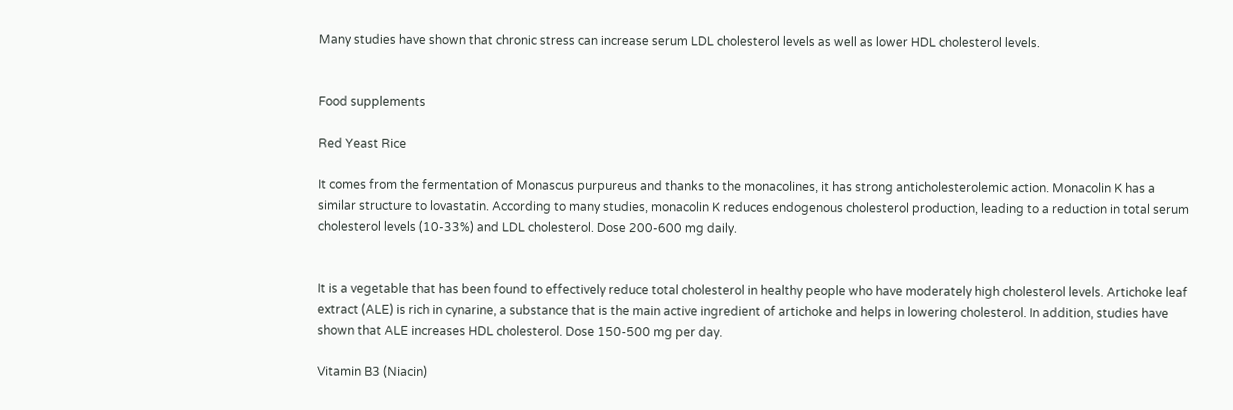Many studies have shown that chronic stress can increase serum LDL cholesterol levels as well as lower HDL cholesterol levels.


Food supplements

Red Yeast Rice

It comes from the fermentation of Monascus purpureus and thanks to the monacolines, it has strong anticholesterolemic action. Monacolin K has a similar structure to lovastatin. According to many studies, monacolin K reduces endogenous cholesterol production, leading to a reduction in total serum cholesterol levels (10-33%) and LDL cholesterol. Dose 200-600 mg daily.


It is a vegetable that has been found to effectively reduce total cholesterol in healthy people who have moderately high cholesterol levels. Artichoke leaf extract (ALE) is rich in cynarine, a substance that is the main active ingredient of artichoke and helps in lowering cholesterol. In addition, studies have shown that ALE increases HDL cholesterol. Dose 150-500 mg per day.

Vitamin B3 (Niacin)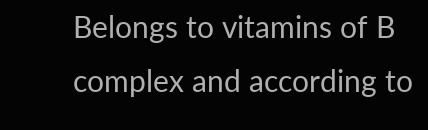Belongs to vitamins of B complex and according to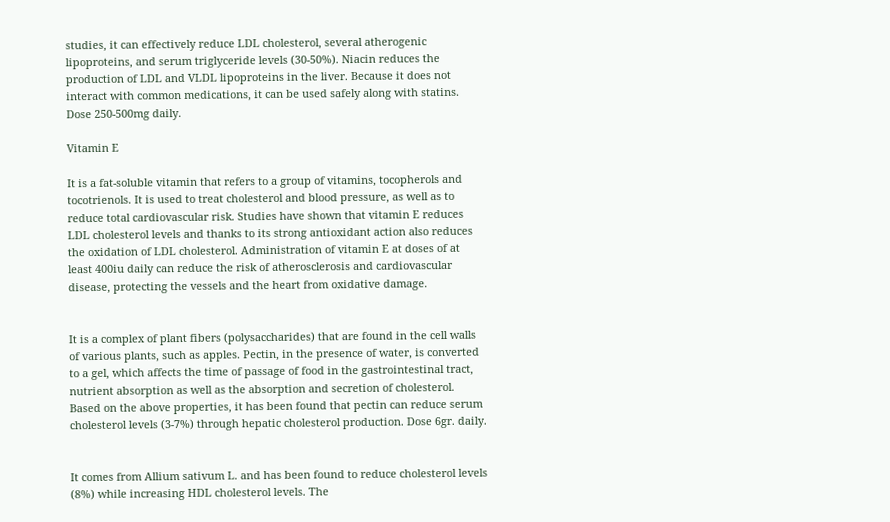studies, it can effectively reduce LDL cholesterol, several atherogenic lipoproteins, and serum triglyceride levels (30-50%). Niacin reduces the production of LDL and VLDL lipoproteins in the liver. Because it does not interact with common medications, it can be used safely along with statins. Dose 250-500mg daily.

Vitamin E

It is a fat-soluble vitamin that refers to a group of vitamins, tocopherols and tocotrienols. It is used to treat cholesterol and blood pressure, as well as to reduce total cardiovascular risk. Studies have shown that vitamin E reduces LDL cholesterol levels and thanks to its strong antioxidant action also reduces the oxidation of LDL cholesterol. Administration of vitamin E at doses of at least 400iu daily can reduce the risk of atherosclerosis and cardiovascular disease, protecting the vessels and the heart from oxidative damage.


It is a complex of plant fibers (polysaccharides) that are found in the cell walls of various plants, such as apples. Pectin, in the presence of water, is converted to a gel, which affects the time of passage of food in the gastrointestinal tract, nutrient absorption as well as the absorption and secretion of cholesterol. Based on the above properties, it has been found that pectin can reduce serum cholesterol levels (3-7%) through hepatic cholesterol production. Dose 6gr. daily.


It comes from Allium sativum L. and has been found to reduce cholesterol levels (8%) while increasing HDL cholesterol levels. The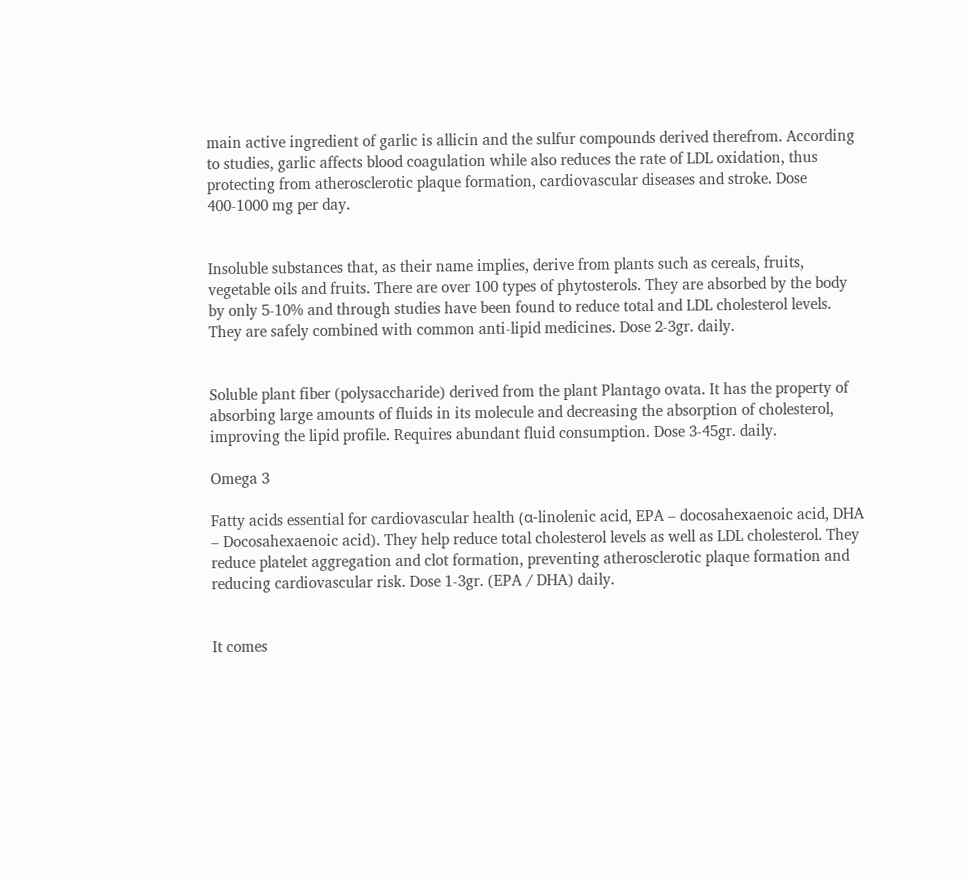main active ingredient of garlic is allicin and the sulfur compounds derived therefrom. According to studies, garlic affects blood coagulation while also reduces the rate of LDL oxidation, thus protecting from atherosclerotic plaque formation, cardiovascular diseases and stroke. Dose 400-1000 mg per day.


Insoluble substances that, as their name implies, derive from plants such as cereals, fruits, vegetable oils and fruits. There are over 100 types of phytosterols. They are absorbed by the body by only 5-10% and through studies have been found to reduce total and LDL cholesterol levels. They are safely combined with common anti-lipid medicines. Dose 2-3gr. daily.


Soluble plant fiber (polysaccharide) derived from the plant Plantago ovata. It has the property of absorbing large amounts of fluids in its molecule and decreasing the absorption of cholesterol, improving the lipid profile. Requires abundant fluid consumption. Dose 3-45gr. daily.

Omega 3

Fatty acids essential for cardiovascular health (α-linolenic acid, EPA – docosahexaenoic acid, DHA – Docosahexaenoic acid). They help reduce total cholesterol levels as well as LDL cholesterol. They reduce platelet aggregation and clot formation, preventing atherosclerotic plaque formation and reducing cardiovascular risk. Dose 1-3gr. (EPA / DHA) daily.


It comes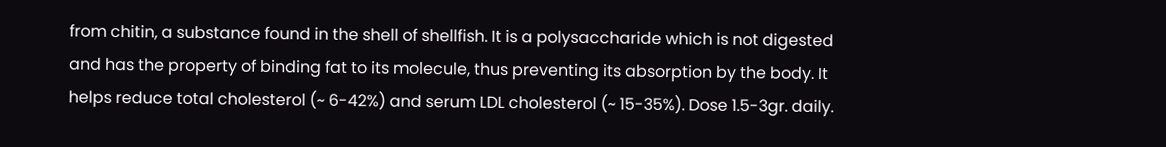from chitin, a substance found in the shell of shellfish. It is a polysaccharide which is not digested and has the property of binding fat to its molecule, thus preventing its absorption by the body. It helps reduce total cholesterol (~ 6-42%) and serum LDL cholesterol (~ 15-35%). Dose 1.5-3gr. daily.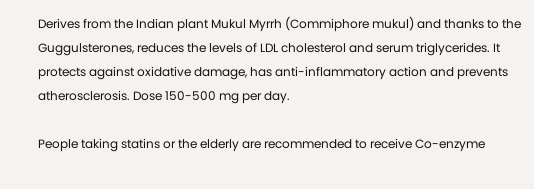Derives from the Indian plant Mukul Myrrh (Commiphore mukul) and thanks to the Guggulsterones, reduces the levels of LDL cholesterol and serum triglycerides. It protects against oxidative damage, has anti-inflammatory action and prevents atherosclerosis. Dose 150-500 mg per day.

People taking statins or the elderly are recommended to receive Co-enzyme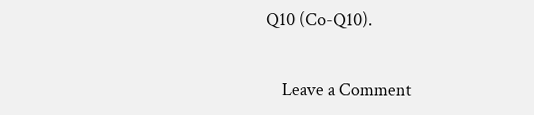Q10 (Co-Q10).


    Leave a Comment